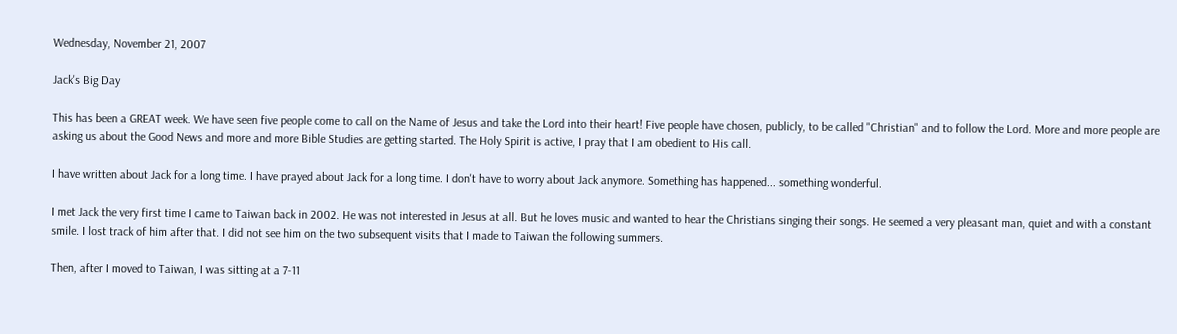Wednesday, November 21, 2007

Jack's Big Day

This has been a GREAT week. We have seen five people come to call on the Name of Jesus and take the Lord into their heart! Five people have chosen, publicly, to be called "Christian" and to follow the Lord. More and more people are asking us about the Good News and more and more Bible Studies are getting started. The Holy Spirit is active, I pray that I am obedient to His call.

I have written about Jack for a long time. I have prayed about Jack for a long time. I don't have to worry about Jack anymore. Something has happened... something wonderful.

I met Jack the very first time I came to Taiwan back in 2002. He was not interested in Jesus at all. But he loves music and wanted to hear the Christians singing their songs. He seemed a very pleasant man, quiet and with a constant smile. I lost track of him after that. I did not see him on the two subsequent visits that I made to Taiwan the following summers.

Then, after I moved to Taiwan, I was sitting at a 7-11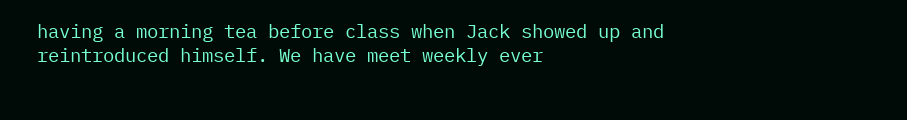having a morning tea before class when Jack showed up and reintroduced himself. We have meet weekly ever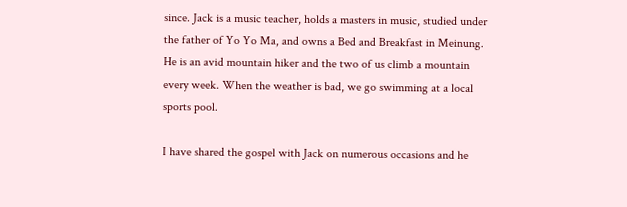since. Jack is a music teacher, holds a masters in music, studied under the father of Yo Yo Ma, and owns a Bed and Breakfast in Meinung. He is an avid mountain hiker and the two of us climb a mountain every week. When the weather is bad, we go swimming at a local sports pool.

I have shared the gospel with Jack on numerous occasions and he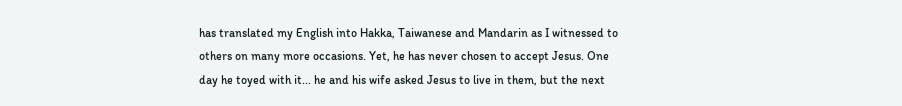has translated my English into Hakka, Taiwanese and Mandarin as I witnessed to others on many more occasions. Yet, he has never chosen to accept Jesus. One day he toyed with it... he and his wife asked Jesus to live in them, but the next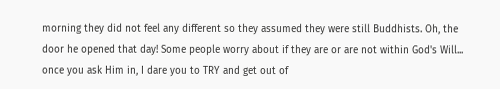morning they did not feel any different so they assumed they were still Buddhists. Oh, the door he opened that day! Some people worry about if they are or are not within God's Will... once you ask Him in, I dare you to TRY and get out of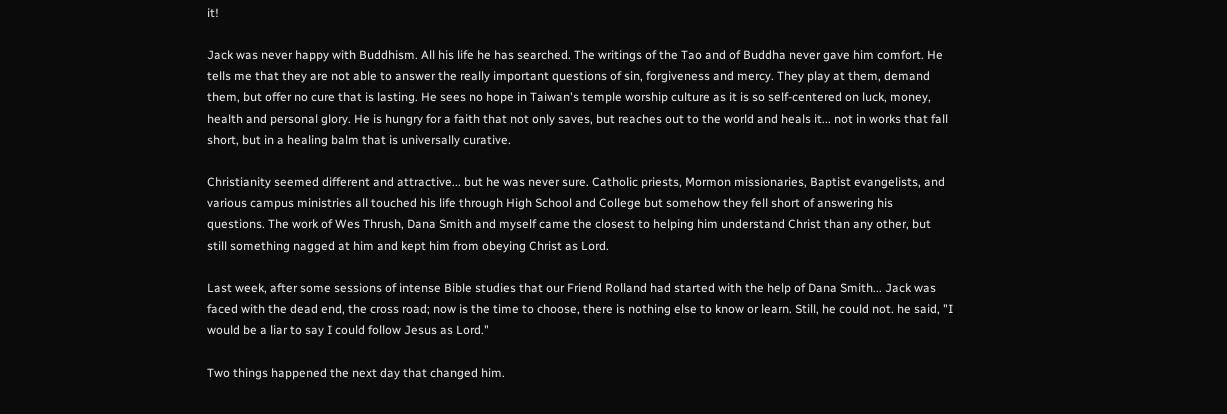it!

Jack was never happy with Buddhism. All his life he has searched. The writings of the Tao and of Buddha never gave him comfort. He tells me that they are not able to answer the really important questions of sin, forgiveness and mercy. They play at them, demand them, but offer no cure that is lasting. He sees no hope in Taiwan's temple worship culture as it is so self-centered on luck, money, health and personal glory. He is hungry for a faith that not only saves, but reaches out to the world and heals it... not in works that fall short, but in a healing balm that is universally curative.

Christianity seemed different and attractive... but he was never sure. Catholic priests, Mormon missionaries, Baptist evangelists, and various campus ministries all touched his life through High School and College but somehow they fell short of answering his questions. The work of Wes Thrush, Dana Smith and myself came the closest to helping him understand Christ than any other, but still something nagged at him and kept him from obeying Christ as Lord.

Last week, after some sessions of intense Bible studies that our Friend Rolland had started with the help of Dana Smith... Jack was faced with the dead end, the cross road; now is the time to choose, there is nothing else to know or learn. Still, he could not. he said, "I would be a liar to say I could follow Jesus as Lord."

Two things happened the next day that changed him.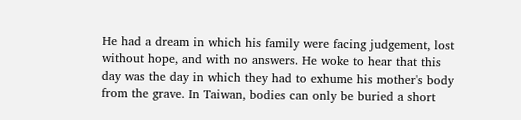He had a dream in which his family were facing judgement, lost without hope, and with no answers. He woke to hear that this day was the day in which they had to exhume his mother's body from the grave. In Taiwan, bodies can only be buried a short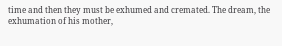time and then they must be exhumed and cremated. The dream, the exhumation of his mother,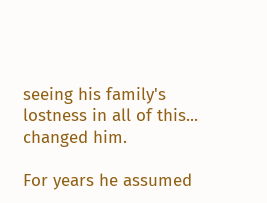seeing his family's lostness in all of this... changed him.

For years he assumed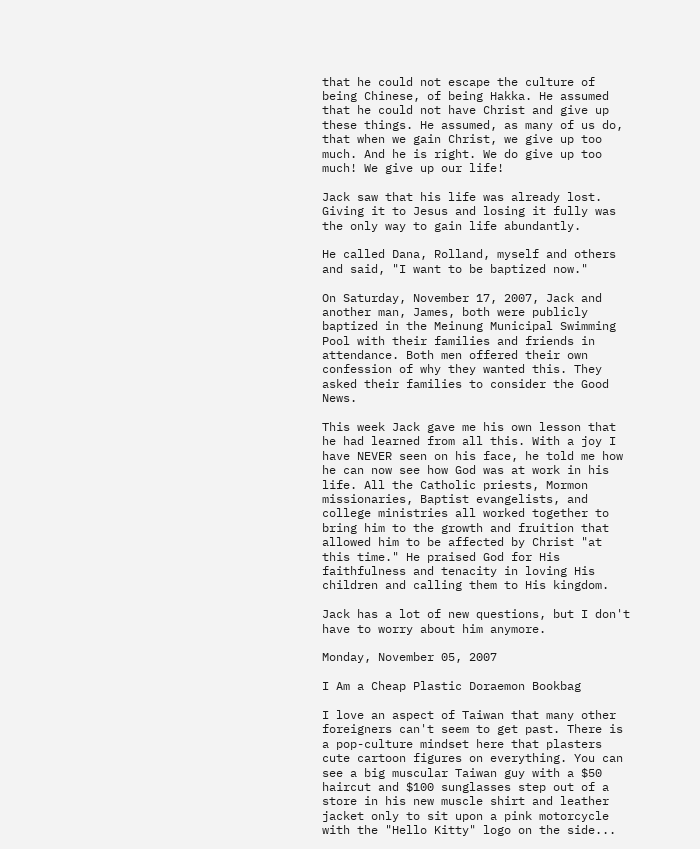that he could not escape the culture of being Chinese, of being Hakka. He assumed that he could not have Christ and give up these things. He assumed, as many of us do, that when we gain Christ, we give up too much. And he is right. We do give up too much! We give up our life!

Jack saw that his life was already lost. Giving it to Jesus and losing it fully was the only way to gain life abundantly.

He called Dana, Rolland, myself and others and said, "I want to be baptized now."

On Saturday, November 17, 2007, Jack and another man, James, both were publicly baptized in the Meinung Municipal Swimming Pool with their families and friends in attendance. Both men offered their own confession of why they wanted this. They asked their families to consider the Good News.

This week Jack gave me his own lesson that he had learned from all this. With a joy I have NEVER seen on his face, he told me how he can now see how God was at work in his life. All the Catholic priests, Mormon missionaries, Baptist evangelists, and college ministries all worked together to bring him to the growth and fruition that allowed him to be affected by Christ "at this time." He praised God for His faithfulness and tenacity in loving His children and calling them to His kingdom.

Jack has a lot of new questions, but I don't have to worry about him anymore.

Monday, November 05, 2007

I Am a Cheap Plastic Doraemon Bookbag

I love an aspect of Taiwan that many other foreigners can't seem to get past. There is a pop-culture mindset here that plasters cute cartoon figures on everything. You can see a big muscular Taiwan guy with a $50 haircut and $100 sunglasses step out of a store in his new muscle shirt and leather jacket only to sit upon a pink motorcycle with the "Hello Kitty" logo on the side...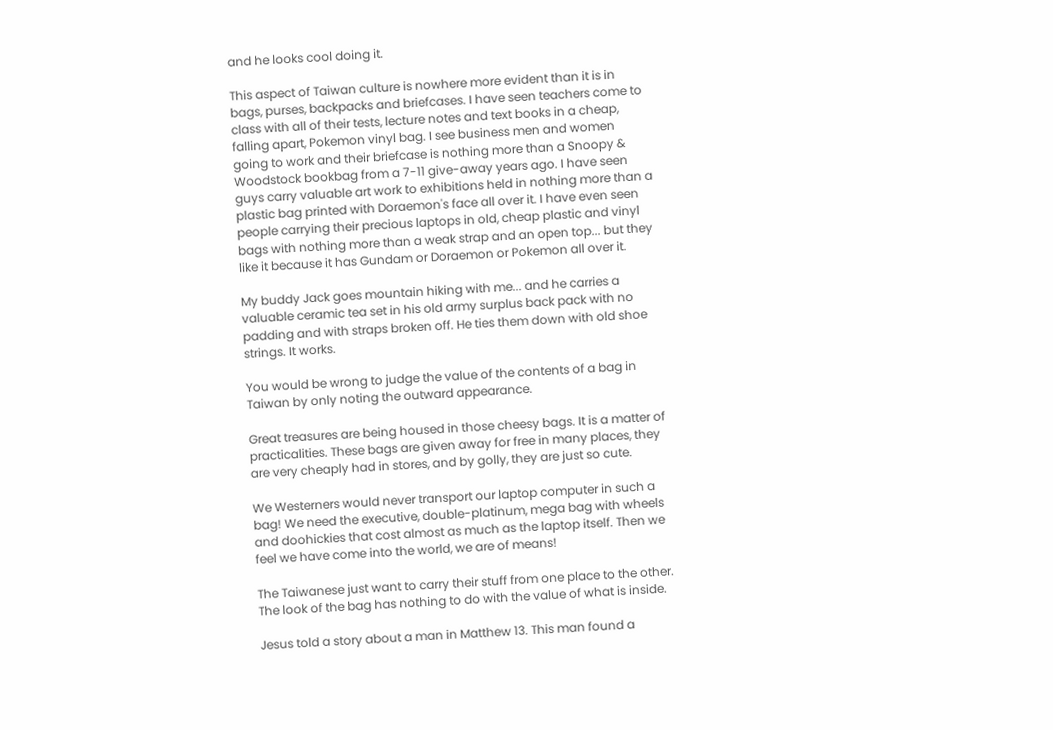and he looks cool doing it.

This aspect of Taiwan culture is nowhere more evident than it is in bags, purses, backpacks and briefcases. I have seen teachers come to class with all of their tests, lecture notes and text books in a cheap, falling apart, Pokemon vinyl bag. I see business men and women going to work and their briefcase is nothing more than a Snoopy & Woodstock bookbag from a 7-11 give-away years ago. I have seen guys carry valuable art work to exhibitions held in nothing more than a plastic bag printed with Doraemon's face all over it. I have even seen people carrying their precious laptops in old, cheap plastic and vinyl bags with nothing more than a weak strap and an open top... but they like it because it has Gundam or Doraemon or Pokemon all over it.

My buddy Jack goes mountain hiking with me... and he carries a valuable ceramic tea set in his old army surplus back pack with no padding and with straps broken off. He ties them down with old shoe strings. It works.

You would be wrong to judge the value of the contents of a bag in Taiwan by only noting the outward appearance.

Great treasures are being housed in those cheesy bags. It is a matter of practicalities. These bags are given away for free in many places, they are very cheaply had in stores, and by golly, they are just so cute.

We Westerners would never transport our laptop computer in such a bag! We need the executive, double-platinum, mega bag with wheels and doohickies that cost almost as much as the laptop itself. Then we feel we have come into the world, we are of means!

The Taiwanese just want to carry their stuff from one place to the other. The look of the bag has nothing to do with the value of what is inside.

Jesus told a story about a man in Matthew 13. This man found a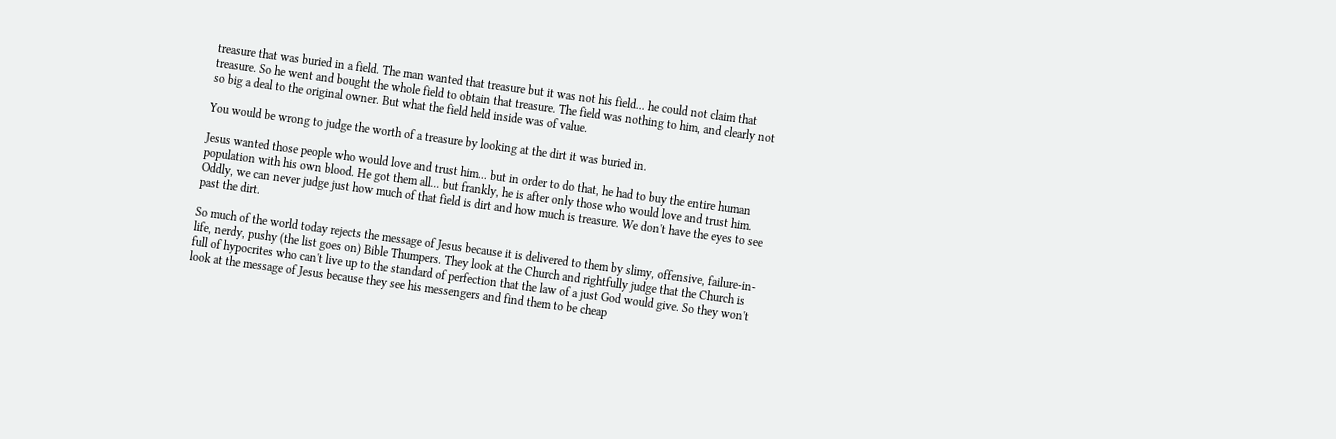treasure that was buried in a field. The man wanted that treasure but it was not his field... he could not claim that treasure. So he went and bought the whole field to obtain that treasure. The field was nothing to him, and clearly not so big a deal to the original owner. But what the field held inside was of value.

You would be wrong to judge the worth of a treasure by looking at the dirt it was buried in.

Jesus wanted those people who would love and trust him... but in order to do that, he had to buy the entire human population with his own blood. He got them all... but frankly, he is after only those who would love and trust him. Oddly, we can never judge just how much of that field is dirt and how much is treasure. We don't have the eyes to see past the dirt.

So much of the world today rejects the message of Jesus because it is delivered to them by slimy, offensive, failure-in-life, nerdy, pushy (the list goes on) Bible Thumpers. They look at the Church and rightfully judge that the Church is full of hypocrites who can't live up to the standard of perfection that the law of a just God would give. So they won't look at the message of Jesus because they see his messengers and find them to be cheap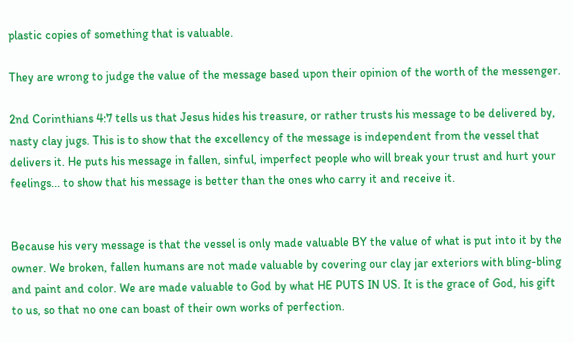plastic copies of something that is valuable.

They are wrong to judge the value of the message based upon their opinion of the worth of the messenger.

2nd Corinthians 4:7 tells us that Jesus hides his treasure, or rather trusts his message to be delivered by, nasty clay jugs. This is to show that the excellency of the message is independent from the vessel that delivers it. He puts his message in fallen, sinful, imperfect people who will break your trust and hurt your feelings... to show that his message is better than the ones who carry it and receive it.


Because his very message is that the vessel is only made valuable BY the value of what is put into it by the owner. We broken, fallen humans are not made valuable by covering our clay jar exteriors with bling-bling and paint and color. We are made valuable to God by what HE PUTS IN US. It is the grace of God, his gift to us, so that no one can boast of their own works of perfection.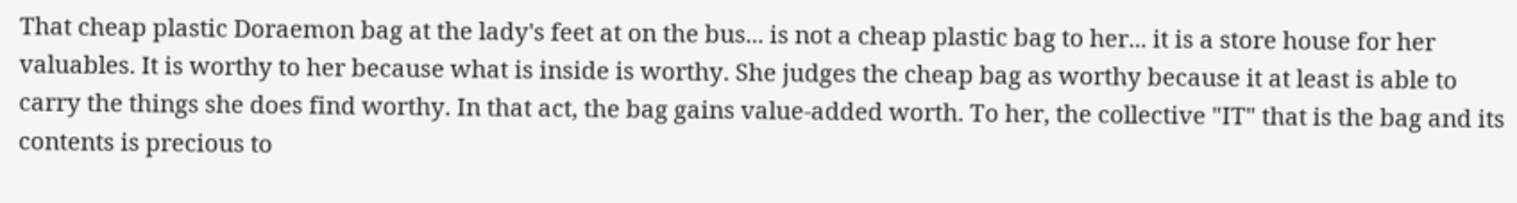That cheap plastic Doraemon bag at the lady's feet at on the bus... is not a cheap plastic bag to her... it is a store house for her valuables. It is worthy to her because what is inside is worthy. She judges the cheap bag as worthy because it at least is able to carry the things she does find worthy. In that act, the bag gains value-added worth. To her, the collective "IT" that is the bag and its contents is precious to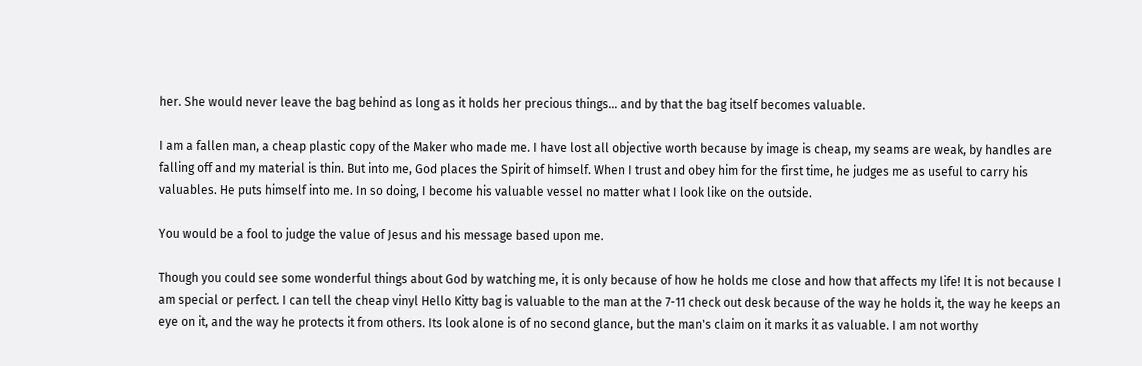her. She would never leave the bag behind as long as it holds her precious things... and by that the bag itself becomes valuable.

I am a fallen man, a cheap plastic copy of the Maker who made me. I have lost all objective worth because by image is cheap, my seams are weak, by handles are falling off and my material is thin. But into me, God places the Spirit of himself. When I trust and obey him for the first time, he judges me as useful to carry his valuables. He puts himself into me. In so doing, I become his valuable vessel no matter what I look like on the outside.

You would be a fool to judge the value of Jesus and his message based upon me.

Though you could see some wonderful things about God by watching me, it is only because of how he holds me close and how that affects my life! It is not because I am special or perfect. I can tell the cheap vinyl Hello Kitty bag is valuable to the man at the 7-11 check out desk because of the way he holds it, the way he keeps an eye on it, and the way he protects it from others. Its look alone is of no second glance, but the man's claim on it marks it as valuable. I am not worthy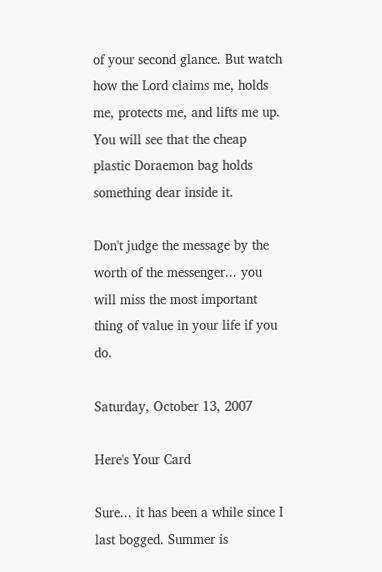of your second glance. But watch how the Lord claims me, holds me, protects me, and lifts me up. You will see that the cheap plastic Doraemon bag holds something dear inside it.

Don't judge the message by the worth of the messenger... you will miss the most important thing of value in your life if you do.

Saturday, October 13, 2007

Here's Your Card

Sure... it has been a while since I last bogged. Summer is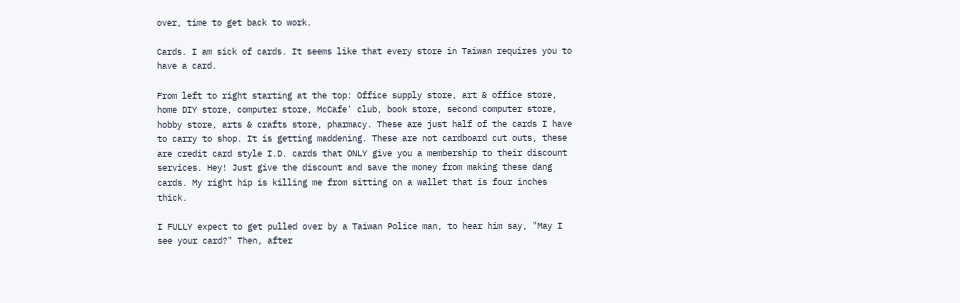over, time to get back to work.

Cards. I am sick of cards. It seems like that every store in Taiwan requires you to have a card.

From left to right starting at the top: Office supply store, art & office store, home DIY store, computer store, McCafe' club, book store, second computer store, hobby store, arts & crafts store, pharmacy. These are just half of the cards I have to carry to shop. It is getting maddening. These are not cardboard cut outs, these are credit card style I.D. cards that ONLY give you a membership to their discount services. Hey! Just give the discount and save the money from making these dang cards. My right hip is killing me from sitting on a wallet that is four inches thick.

I FULLY expect to get pulled over by a Taiwan Police man, to hear him say, "May I see your card?" Then, after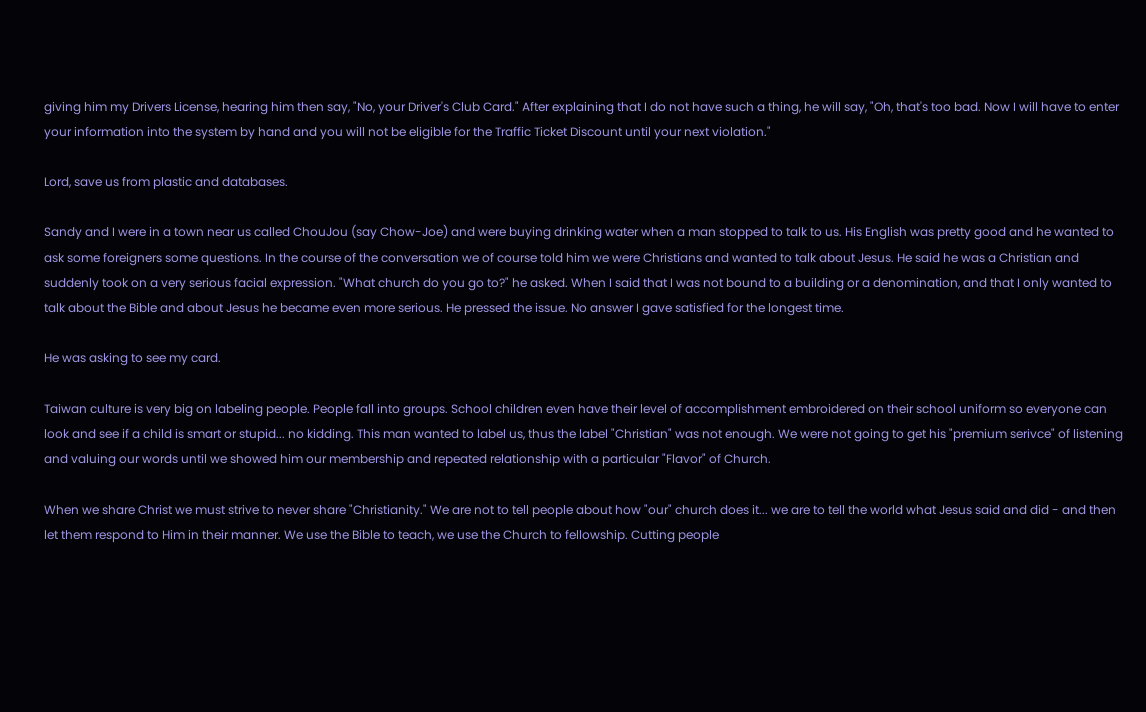giving him my Drivers License, hearing him then say, "No, your Driver's Club Card." After explaining that I do not have such a thing, he will say, "Oh, that's too bad. Now I will have to enter your information into the system by hand and you will not be eligible for the Traffic Ticket Discount until your next violation."

Lord, save us from plastic and databases.

Sandy and I were in a town near us called ChouJou (say Chow-Joe) and were buying drinking water when a man stopped to talk to us. His English was pretty good and he wanted to ask some foreigners some questions. In the course of the conversation we of course told him we were Christians and wanted to talk about Jesus. He said he was a Christian and suddenly took on a very serious facial expression. "What church do you go to?" he asked. When I said that I was not bound to a building or a denomination, and that I only wanted to talk about the Bible and about Jesus he became even more serious. He pressed the issue. No answer I gave satisfied for the longest time.

He was asking to see my card.

Taiwan culture is very big on labeling people. People fall into groups. School children even have their level of accomplishment embroidered on their school uniform so everyone can look and see if a child is smart or stupid... no kidding. This man wanted to label us, thus the label "Christian" was not enough. We were not going to get his "premium serivce" of listening and valuing our words until we showed him our membership and repeated relationship with a particular "Flavor" of Church.

When we share Christ we must strive to never share "Christianity." We are not to tell people about how "our" church does it... we are to tell the world what Jesus said and did - and then let them respond to Him in their manner. We use the Bible to teach, we use the Church to fellowship. Cutting people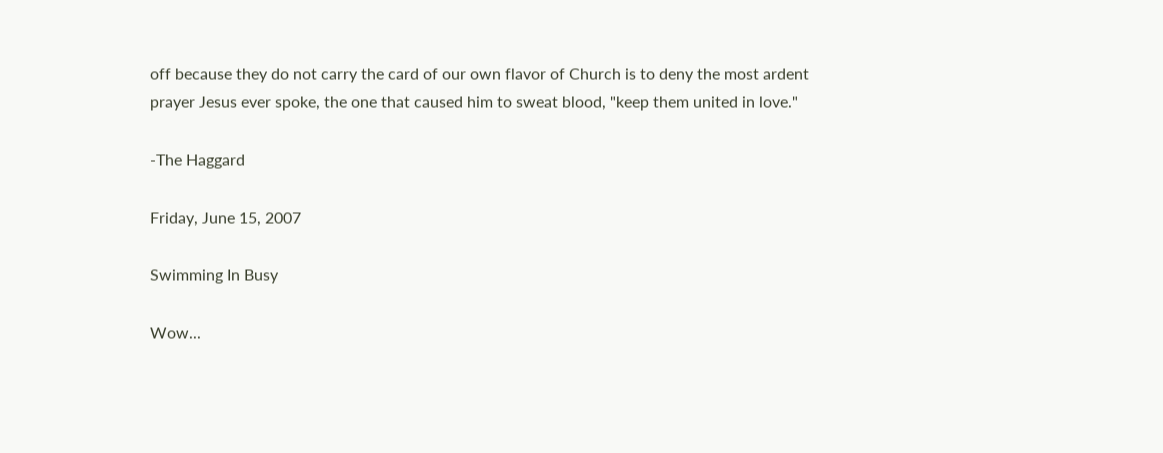off because they do not carry the card of our own flavor of Church is to deny the most ardent prayer Jesus ever spoke, the one that caused him to sweat blood, "keep them united in love."

-The Haggard

Friday, June 15, 2007

Swimming In Busy

Wow...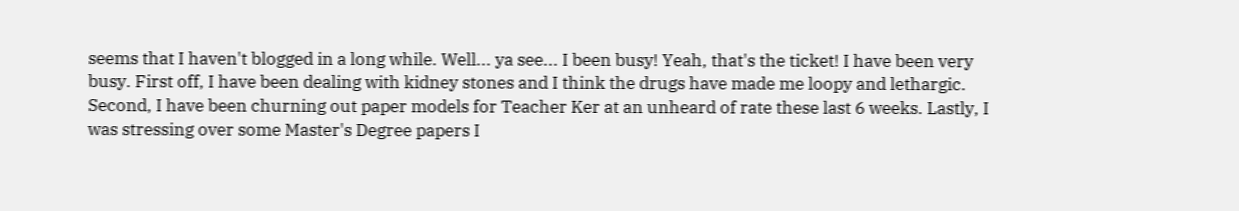seems that I haven't blogged in a long while. Well... ya see... I been busy! Yeah, that's the ticket! I have been very busy. First off, I have been dealing with kidney stones and I think the drugs have made me loopy and lethargic. Second, I have been churning out paper models for Teacher Ker at an unheard of rate these last 6 weeks. Lastly, I was stressing over some Master's Degree papers I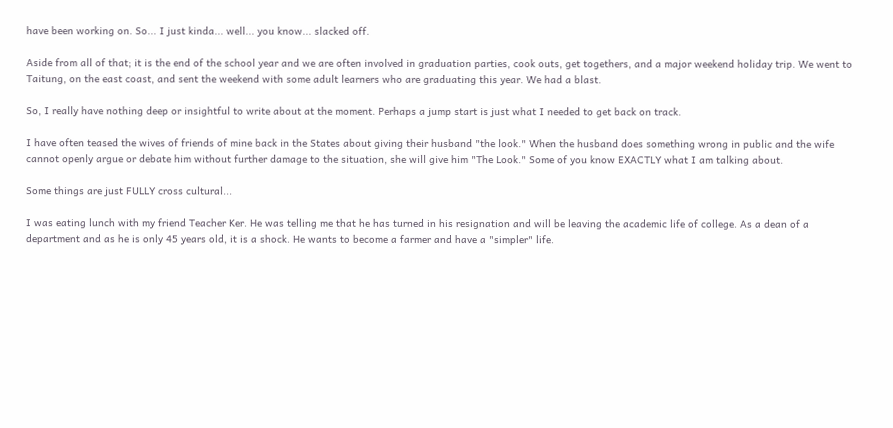have been working on. So... I just kinda... well... you know... slacked off.

Aside from all of that; it is the end of the school year and we are often involved in graduation parties, cook outs, get togethers, and a major weekend holiday trip. We went to Taitung, on the east coast, and sent the weekend with some adult learners who are graduating this year. We had a blast.

So, I really have nothing deep or insightful to write about at the moment. Perhaps a jump start is just what I needed to get back on track.

I have often teased the wives of friends of mine back in the States about giving their husband "the look." When the husband does something wrong in public and the wife cannot openly argue or debate him without further damage to the situation, she will give him "The Look." Some of you know EXACTLY what I am talking about.

Some things are just FULLY cross cultural...

I was eating lunch with my friend Teacher Ker. He was telling me that he has turned in his resignation and will be leaving the academic life of college. As a dean of a department and as he is only 45 years old, it is a shock. He wants to become a farmer and have a "simpler" life.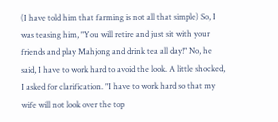(I have told him that farming is not all that simple) So, I was teasing him, "You will retire and just sit with your friends and play Mahjong and drink tea all day!" No, he said, I have to work hard to avoid the look. A little shocked, I asked for clarification. "I have to work hard so that my wife will not look over the top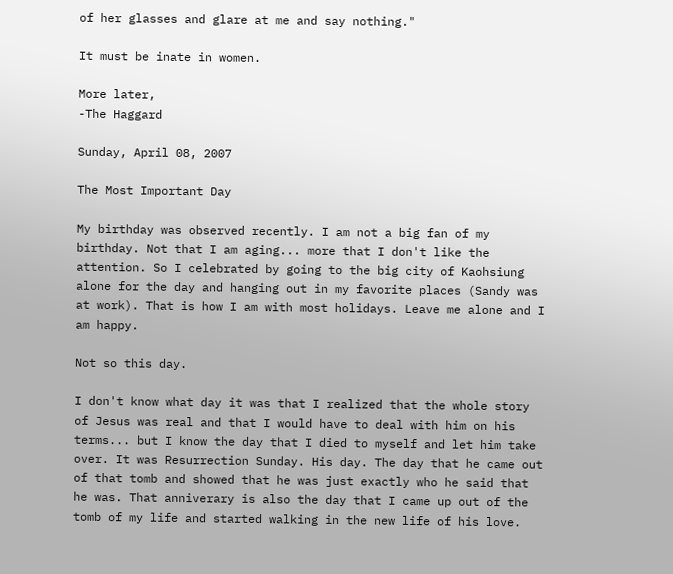of her glasses and glare at me and say nothing."

It must be inate in women.

More later,
-The Haggard

Sunday, April 08, 2007

The Most Important Day

My birthday was observed recently. I am not a big fan of my birthday. Not that I am aging... more that I don't like the attention. So I celebrated by going to the big city of Kaohsiung alone for the day and hanging out in my favorite places (Sandy was at work). That is how I am with most holidays. Leave me alone and I am happy.

Not so this day.

I don't know what day it was that I realized that the whole story of Jesus was real and that I would have to deal with him on his terms... but I know the day that I died to myself and let him take over. It was Resurrection Sunday. His day. The day that he came out of that tomb and showed that he was just exactly who he said that he was. That anniverary is also the day that I came up out of the tomb of my life and started walking in the new life of his love.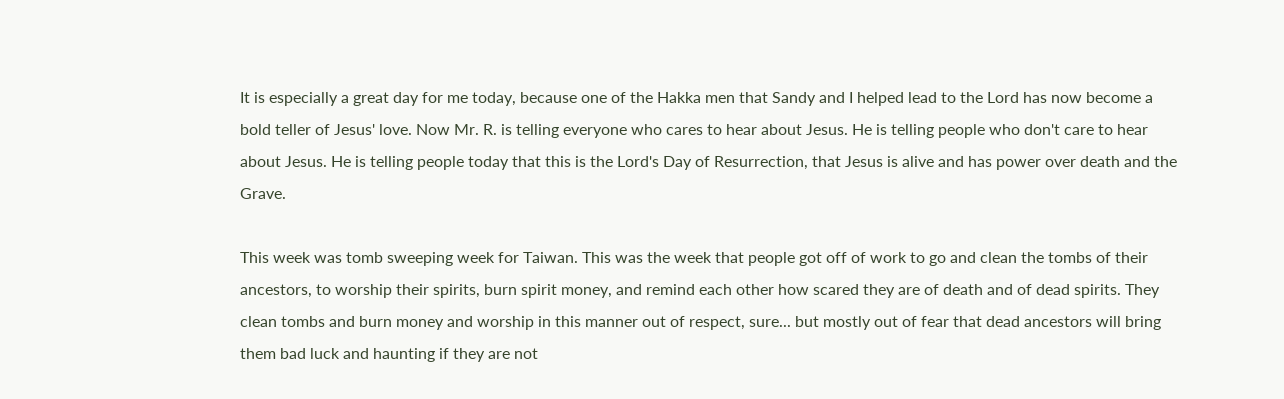It is especially a great day for me today, because one of the Hakka men that Sandy and I helped lead to the Lord has now become a bold teller of Jesus' love. Now Mr. R. is telling everyone who cares to hear about Jesus. He is telling people who don't care to hear about Jesus. He is telling people today that this is the Lord's Day of Resurrection, that Jesus is alive and has power over death and the Grave.

This week was tomb sweeping week for Taiwan. This was the week that people got off of work to go and clean the tombs of their ancestors, to worship their spirits, burn spirit money, and remind each other how scared they are of death and of dead spirits. They clean tombs and burn money and worship in this manner out of respect, sure... but mostly out of fear that dead ancestors will bring them bad luck and haunting if they are not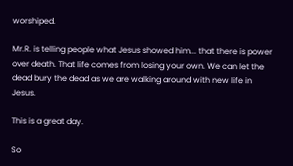worshiped.

Mr.R. is telling people what Jesus showed him... that there is power over death. That life comes from losing your own. We can let the dead bury the dead as we are walking around with new life in Jesus.

This is a great day.

So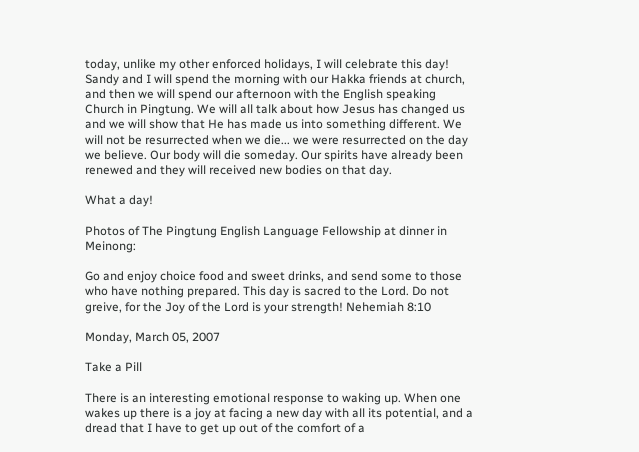today, unlike my other enforced holidays, I will celebrate this day! Sandy and I will spend the morning with our Hakka friends at church, and then we will spend our afternoon with the English speaking Church in Pingtung. We will all talk about how Jesus has changed us and we will show that He has made us into something different. We will not be resurrected when we die... we were resurrected on the day we believe. Our body will die someday. Our spirits have already been renewed and they will received new bodies on that day.

What a day!

Photos of The Pingtung English Language Fellowship at dinner in Meinong:

Go and enjoy choice food and sweet drinks, and send some to those who have nothing prepared. This day is sacred to the Lord. Do not greive, for the Joy of the Lord is your strength! Nehemiah 8:10

Monday, March 05, 2007

Take a Pill

There is an interesting emotional response to waking up. When one wakes up there is a joy at facing a new day with all its potential, and a dread that I have to get up out of the comfort of a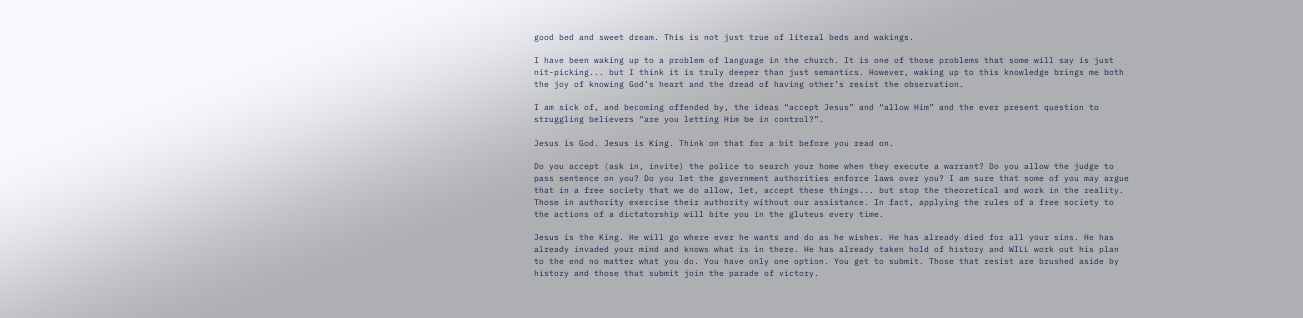good bed and sweet dream. This is not just true of literal beds and wakings.

I have been waking up to a problem of language in the church. It is one of those problems that some will say is just nit-picking... but I think it is truly deeper than just semantics. However, waking up to this knowledge brings me both the joy of knowing God’s heart and the dread of having other’s resist the observation.

I am sick of, and becoming offended by, the ideas “accept Jesus” and “allow Him” and the ever present question to struggling believers “are you letting Him be in control?”.

Jesus is God. Jesus is King. Think on that for a bit before you read on.

Do you accept (ask in, invite) the police to search your home when they execute a warrant? Do you allow the judge to pass sentence on you? Do you let the government authorities enforce laws over you? I am sure that some of you may argue that in a free society that we do allow, let, accept these things... but stop the theoretical and work in the reality. Those in authority exercise their authority without our assistance. In fact, applying the rules of a free society to the actions of a dictatorship will bite you in the gluteus every time.

Jesus is the King. He will go where ever he wants and do as he wishes. He has already died for all your sins. He has already invaded your mind and knows what is in there. He has already taken hold of history and WILL work out his plan to the end no matter what you do. You have only one option. You get to submit. Those that resist are brushed aside by history and those that submit join the parade of victory.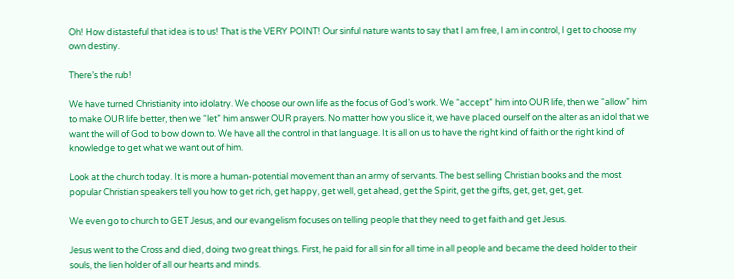Oh! How distasteful that idea is to us! That is the VERY POINT! Our sinful nature wants to say that I am free, I am in control, I get to choose my own destiny.

There’s the rub!

We have turned Christianity into idolatry. We choose our own life as the focus of God’s work. We “accept” him into OUR life, then we “allow” him to make OUR life better, then we “let” him answer OUR prayers. No matter how you slice it, we have placed ourself on the alter as an idol that we want the will of God to bow down to. We have all the control in that language. It is all on us to have the right kind of faith or the right kind of knowledge to get what we want out of him.

Look at the church today. It is more a human-potential movement than an army of servants. The best selling Christian books and the most popular Christian speakers tell you how to get rich, get happy, get well, get ahead, get the Spirit, get the gifts, get, get, get, get.

We even go to church to GET Jesus, and our evangelism focuses on telling people that they need to get faith and get Jesus.

Jesus went to the Cross and died, doing two great things. First, he paid for all sin for all time in all people and became the deed holder to their souls, the lien holder of all our hearts and minds.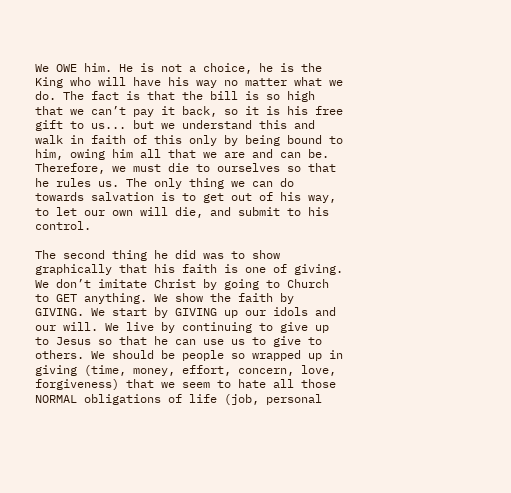We OWE him. He is not a choice, he is the King who will have his way no matter what we do. The fact is that the bill is so high that we can’t pay it back, so it is his free gift to us... but we understand this and walk in faith of this only by being bound to him, owing him all that we are and can be. Therefore, we must die to ourselves so that he rules us. The only thing we can do towards salvation is to get out of his way, to let our own will die, and submit to his control.

The second thing he did was to show graphically that his faith is one of giving. We don’t imitate Christ by going to Church to GET anything. We show the faith by GIVING. We start by GIVING up our idols and our will. We live by continuing to give up to Jesus so that he can use us to give to others. We should be people so wrapped up in giving (time, money, effort, concern, love, forgiveness) that we seem to hate all those NORMAL obligations of life (job, personal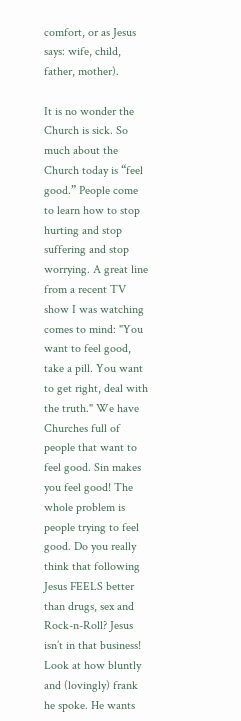comfort, or as Jesus says: wife, child, father, mother).

It is no wonder the Church is sick. So much about the Church today is “feel good.” People come to learn how to stop hurting and stop suffering and stop worrying. A great line from a recent TV show I was watching comes to mind: "You want to feel good, take a pill. You want to get right, deal with the truth." We have Churches full of people that want to feel good. Sin makes you feel good! The whole problem is people trying to feel good. Do you really think that following Jesus FEELS better than drugs, sex and Rock-n-Roll? Jesus isn’t in that business! Look at how bluntly and (lovingly) frank he spoke. He wants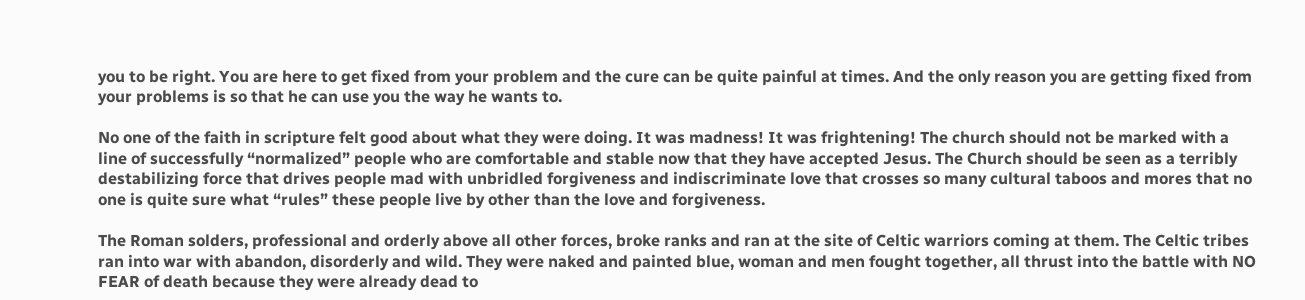you to be right. You are here to get fixed from your problem and the cure can be quite painful at times. And the only reason you are getting fixed from your problems is so that he can use you the way he wants to.

No one of the faith in scripture felt good about what they were doing. It was madness! It was frightening! The church should not be marked with a line of successfully “normalized” people who are comfortable and stable now that they have accepted Jesus. The Church should be seen as a terribly destabilizing force that drives people mad with unbridled forgiveness and indiscriminate love that crosses so many cultural taboos and mores that no one is quite sure what “rules” these people live by other than the love and forgiveness.

The Roman solders, professional and orderly above all other forces, broke ranks and ran at the site of Celtic warriors coming at them. The Celtic tribes ran into war with abandon, disorderly and wild. They were naked and painted blue, woman and men fought together, all thrust into the battle with NO FEAR of death because they were already dead to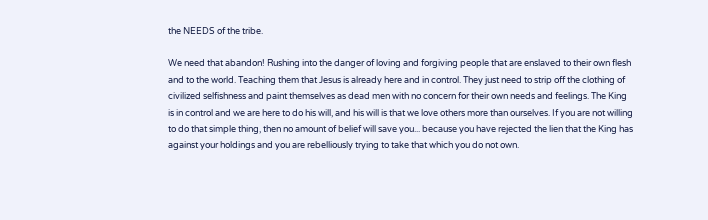the NEEDS of the tribe.

We need that abandon! Rushing into the danger of loving and forgiving people that are enslaved to their own flesh and to the world. Teaching them that Jesus is already here and in control. They just need to strip off the clothing of civilized selfishness and paint themselves as dead men with no concern for their own needs and feelings. The King is in control and we are here to do his will, and his will is that we love others more than ourselves. If you are not willing to do that simple thing, then no amount of belief will save you... because you have rejected the lien that the King has against your holdings and you are rebelliously trying to take that which you do not own.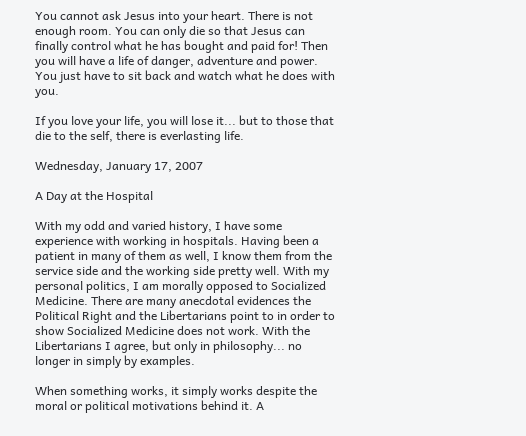You cannot ask Jesus into your heart. There is not enough room. You can only die so that Jesus can finally control what he has bought and paid for! Then you will have a life of danger, adventure and power. You just have to sit back and watch what he does with you.

If you love your life, you will lose it... but to those that die to the self, there is everlasting life.

Wednesday, January 17, 2007

A Day at the Hospital

With my odd and varied history, I have some experience with working in hospitals. Having been a patient in many of them as well, I know them from the service side and the working side pretty well. With my personal politics, I am morally opposed to Socialized Medicine. There are many anecdotal evidences the Political Right and the Libertarians point to in order to show Socialized Medicine does not work. With the Libertarians I agree, but only in philosophy... no longer in simply by examples.

When something works, it simply works despite the moral or political motivations behind it. A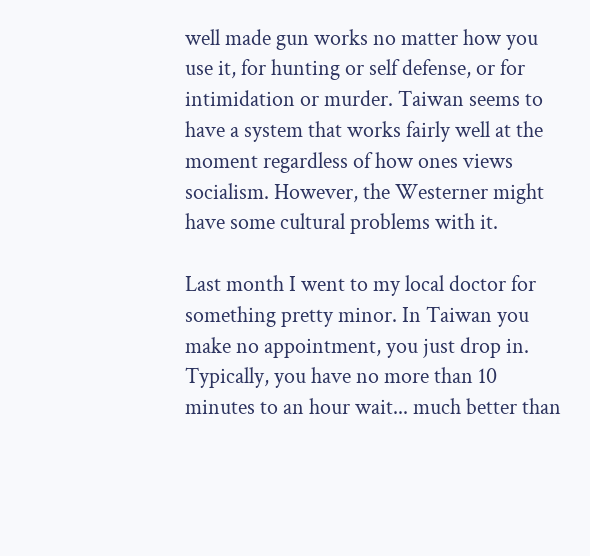well made gun works no matter how you use it, for hunting or self defense, or for intimidation or murder. Taiwan seems to have a system that works fairly well at the moment regardless of how ones views socialism. However, the Westerner might have some cultural problems with it.

Last month I went to my local doctor for something pretty minor. In Taiwan you make no appointment, you just drop in. Typically, you have no more than 10 minutes to an hour wait... much better than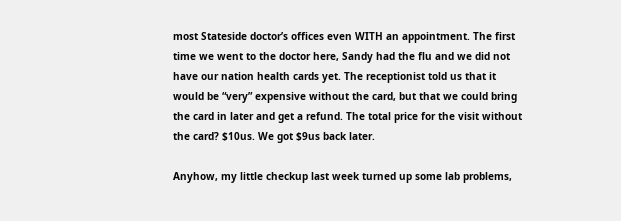most Stateside doctor’s offices even WITH an appointment. The first time we went to the doctor here, Sandy had the flu and we did not have our nation health cards yet. The receptionist told us that it would be “very” expensive without the card, but that we could bring the card in later and get a refund. The total price for the visit without the card? $10us. We got $9us back later.

Anyhow, my little checkup last week turned up some lab problems,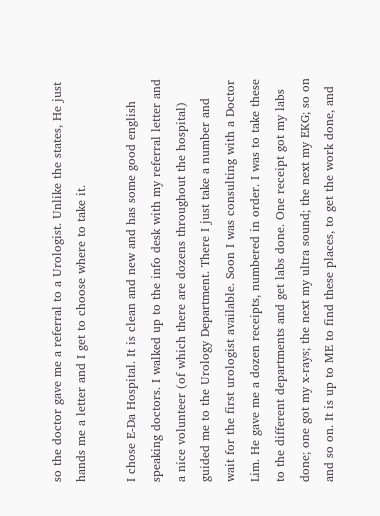so the doctor gave me a referral to a Urologist. Unlike the states, He just hands me a letter and I get to choose where to take it.

I chose E-Da Hospital. It is clean and new and has some good english speaking doctors. I walked up to the info desk with my referral letter and a nice volunteer (of which there are dozens throughout the hospital) guided me to the Urology Department. There I just take a number and wait for the first urologist available. Soon I was consulting with a Doctor Lim. He gave me a dozen receipts, numbered in order. I was to take these to the different departments and get labs done. One receipt got my labs done; one got my x-rays; the next my ultra sound; the next my EKG; so on and so on. It is up to ME to find these places, to get the work done, and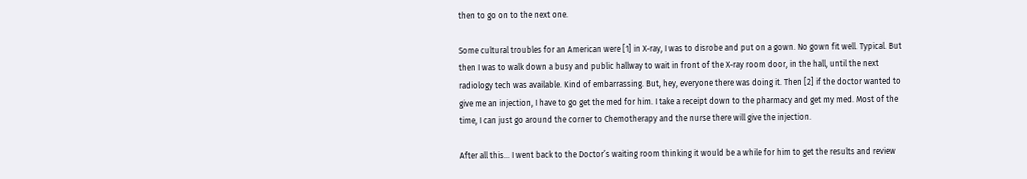then to go on to the next one.

Some cultural troubles for an American were [1] in X-ray, I was to disrobe and put on a gown. No gown fit well. Typical. But then I was to walk down a busy and public hallway to wait in front of the X-ray room door, in the hall, until the next radiology tech was available. Kind of embarrassing. But, hey, everyone there was doing it. Then [2] if the doctor wanted to give me an injection, I have to go get the med for him. I take a receipt down to the pharmacy and get my med. Most of the time, I can just go around the corner to Chemotherapy and the nurse there will give the injection.

After all this... I went back to the Doctor’s waiting room thinking it would be a while for him to get the results and review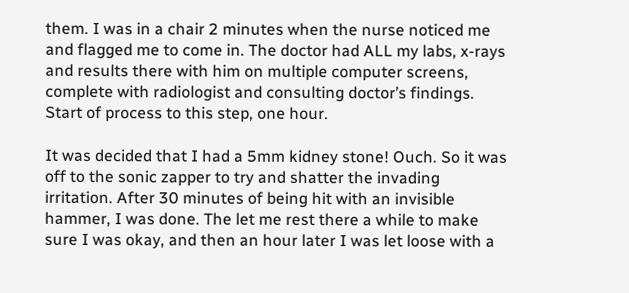them. I was in a chair 2 minutes when the nurse noticed me and flagged me to come in. The doctor had ALL my labs, x-rays and results there with him on multiple computer screens, complete with radiologist and consulting doctor’s findings. Start of process to this step, one hour.

It was decided that I had a 5mm kidney stone! Ouch. So it was off to the sonic zapper to try and shatter the invading irritation. After 30 minutes of being hit with an invisible hammer, I was done. The let me rest there a while to make sure I was okay, and then an hour later I was let loose with a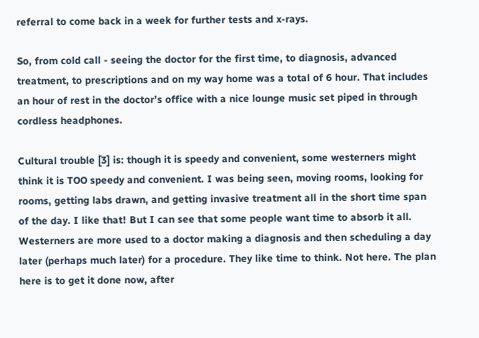referral to come back in a week for further tests and x-rays.

So, from cold call - seeing the doctor for the first time, to diagnosis, advanced treatment, to prescriptions and on my way home was a total of 6 hour. That includes an hour of rest in the doctor’s office with a nice lounge music set piped in through cordless headphones.

Cultural trouble [3] is: though it is speedy and convenient, some westerners might think it is TOO speedy and convenient. I was being seen, moving rooms, looking for rooms, getting labs drawn, and getting invasive treatment all in the short time span of the day. I like that! But I can see that some people want time to absorb it all. Westerners are more used to a doctor making a diagnosis and then scheduling a day later (perhaps much later) for a procedure. They like time to think. Not here. The plan here is to get it done now, after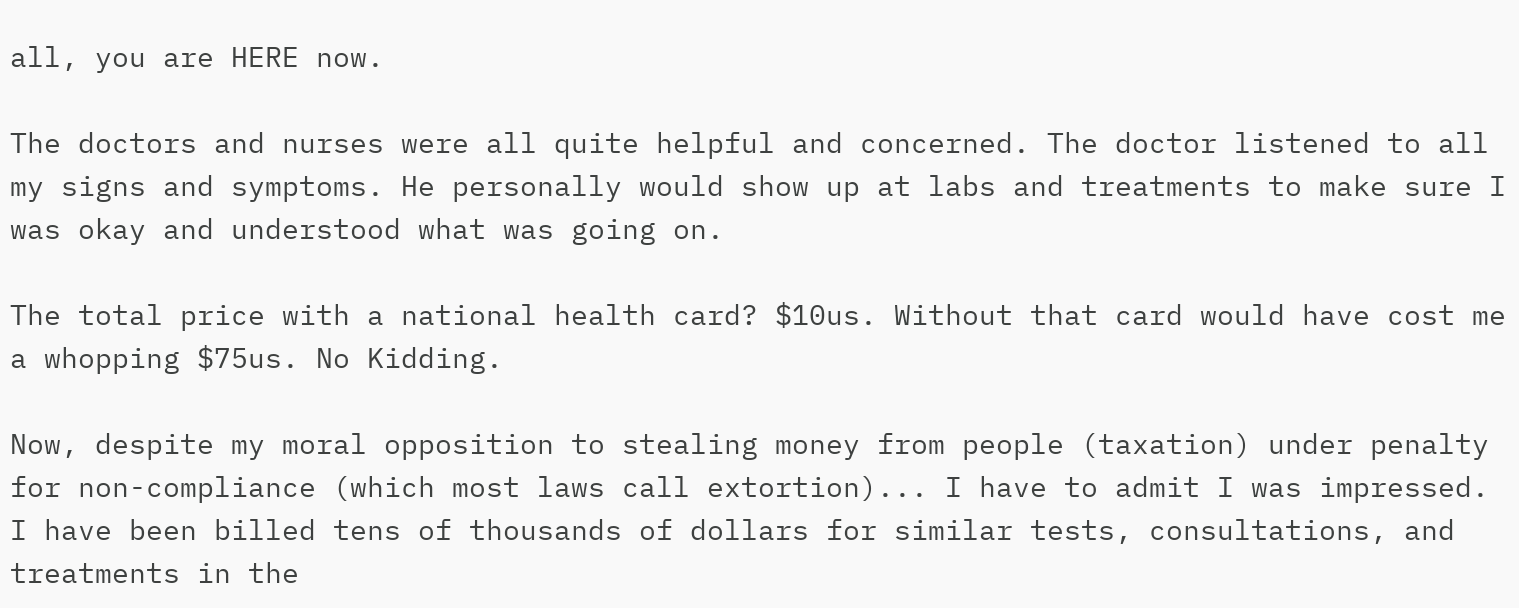all, you are HERE now.

The doctors and nurses were all quite helpful and concerned. The doctor listened to all my signs and symptoms. He personally would show up at labs and treatments to make sure I was okay and understood what was going on.

The total price with a national health card? $10us. Without that card would have cost me a whopping $75us. No Kidding.

Now, despite my moral opposition to stealing money from people (taxation) under penalty for non-compliance (which most laws call extortion)... I have to admit I was impressed. I have been billed tens of thousands of dollars for similar tests, consultations, and treatments in the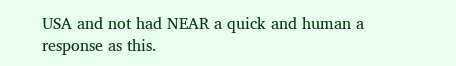USA and not had NEAR a quick and human a response as this.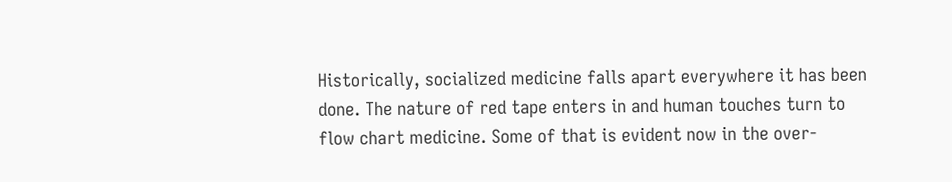Historically, socialized medicine falls apart everywhere it has been done. The nature of red tape enters in and human touches turn to flow chart medicine. Some of that is evident now in the over-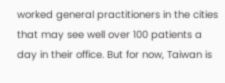worked general practitioners in the cities that may see well over 100 patients a day in their office. But for now, Taiwan is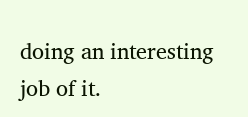doing an interesting job of it.